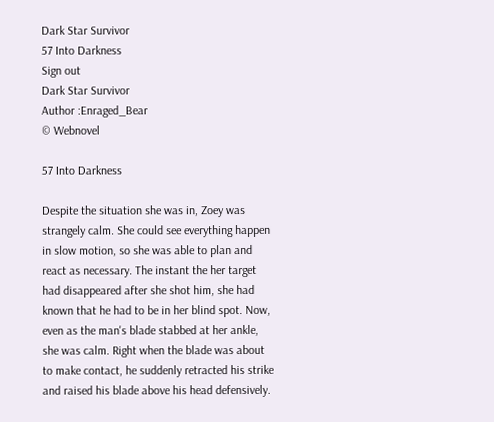Dark Star Survivor
57 Into Darkness
Sign out
Dark Star Survivor
Author :Enraged_Bear
© Webnovel

57 Into Darkness

Despite the situation she was in, Zoey was strangely calm. She could see everything happen in slow motion, so she was able to plan and react as necessary. The instant the her target had disappeared after she shot him, she had known that he had to be in her blind spot. Now, even as the man's blade stabbed at her ankle, she was calm. Right when the blade was about to make contact, he suddenly retracted his strike and raised his blade above his head defensively.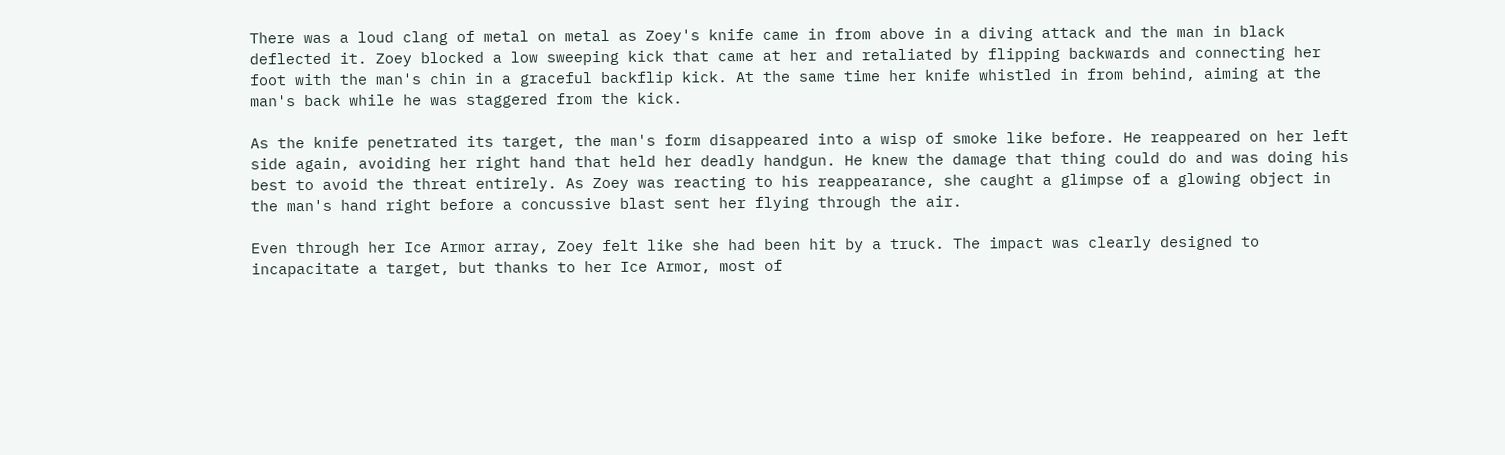There was a loud clang of metal on metal as Zoey's knife came in from above in a diving attack and the man in black deflected it. Zoey blocked a low sweeping kick that came at her and retaliated by flipping backwards and connecting her foot with the man's chin in a graceful backflip kick. At the same time her knife whistled in from behind, aiming at the man's back while he was staggered from the kick.

As the knife penetrated its target, the man's form disappeared into a wisp of smoke like before. He reappeared on her left side again, avoiding her right hand that held her deadly handgun. He knew the damage that thing could do and was doing his best to avoid the threat entirely. As Zoey was reacting to his reappearance, she caught a glimpse of a glowing object in the man's hand right before a concussive blast sent her flying through the air.

Even through her Ice Armor array, Zoey felt like she had been hit by a truck. The impact was clearly designed to incapacitate a target, but thanks to her Ice Armor, most of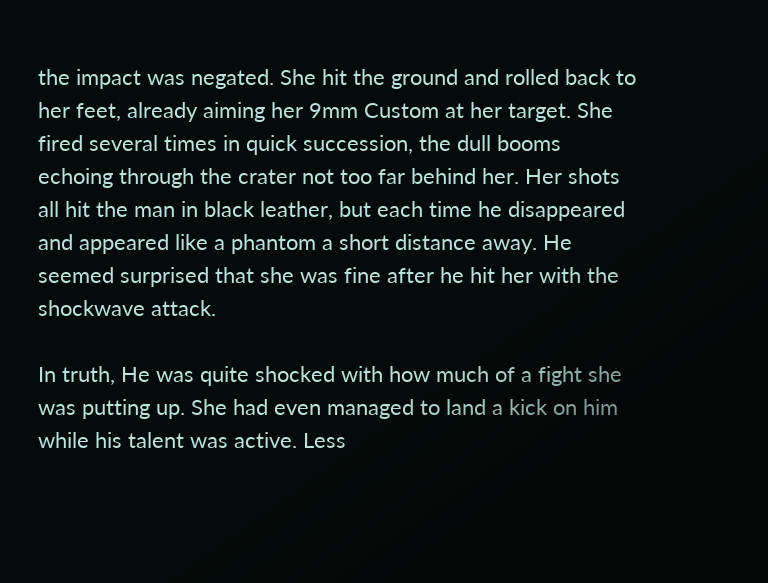the impact was negated. She hit the ground and rolled back to her feet, already aiming her 9mm Custom at her target. She fired several times in quick succession, the dull booms echoing through the crater not too far behind her. Her shots all hit the man in black leather, but each time he disappeared and appeared like a phantom a short distance away. He seemed surprised that she was fine after he hit her with the shockwave attack.

In truth, He was quite shocked with how much of a fight she was putting up. She had even managed to land a kick on him while his talent was active. Less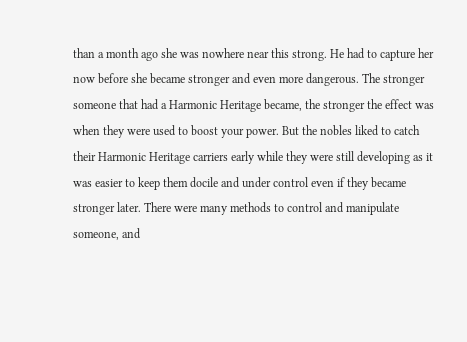than a month ago she was nowhere near this strong. He had to capture her now before she became stronger and even more dangerous. The stronger someone that had a Harmonic Heritage became, the stronger the effect was when they were used to boost your power. But the nobles liked to catch their Harmonic Heritage carriers early while they were still developing as it was easier to keep them docile and under control even if they became stronger later. There were many methods to control and manipulate someone, and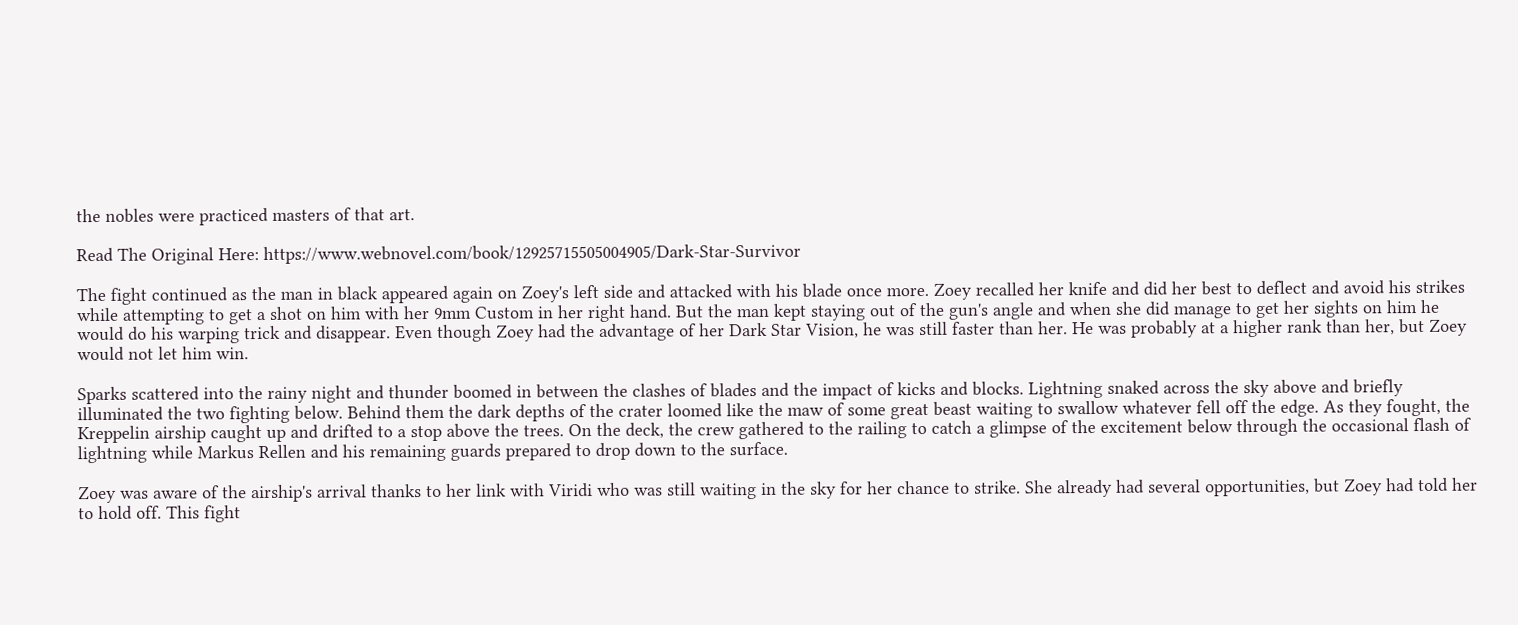the nobles were practiced masters of that art.

Read The Original Here: https://www.webnovel.com/book/12925715505004905/Dark-Star-Survivor

The fight continued as the man in black appeared again on Zoey's left side and attacked with his blade once more. Zoey recalled her knife and did her best to deflect and avoid his strikes while attempting to get a shot on him with her 9mm Custom in her right hand. But the man kept staying out of the gun's angle and when she did manage to get her sights on him he would do his warping trick and disappear. Even though Zoey had the advantage of her Dark Star Vision, he was still faster than her. He was probably at a higher rank than her, but Zoey would not let him win.

Sparks scattered into the rainy night and thunder boomed in between the clashes of blades and the impact of kicks and blocks. Lightning snaked across the sky above and briefly illuminated the two fighting below. Behind them the dark depths of the crater loomed like the maw of some great beast waiting to swallow whatever fell off the edge. As they fought, the Kreppelin airship caught up and drifted to a stop above the trees. On the deck, the crew gathered to the railing to catch a glimpse of the excitement below through the occasional flash of lightning while Markus Rellen and his remaining guards prepared to drop down to the surface.

Zoey was aware of the airship's arrival thanks to her link with Viridi who was still waiting in the sky for her chance to strike. She already had several opportunities, but Zoey had told her to hold off. This fight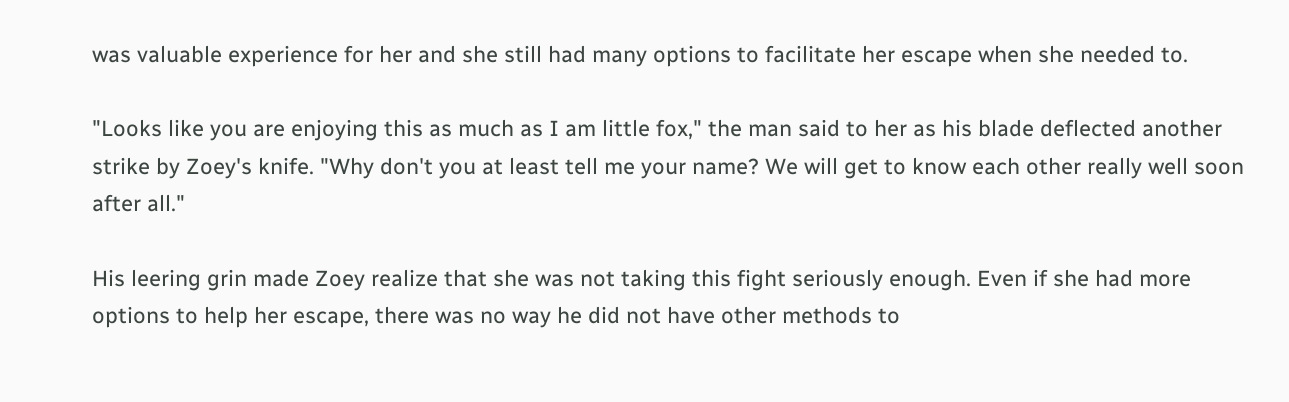was valuable experience for her and she still had many options to facilitate her escape when she needed to.

"Looks like you are enjoying this as much as I am little fox," the man said to her as his blade deflected another strike by Zoey's knife. "Why don't you at least tell me your name? We will get to know each other really well soon after all."

His leering grin made Zoey realize that she was not taking this fight seriously enough. Even if she had more options to help her escape, there was no way he did not have other methods to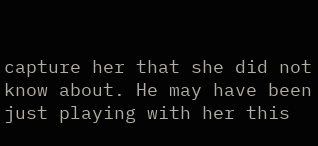capture her that she did not know about. He may have been just playing with her this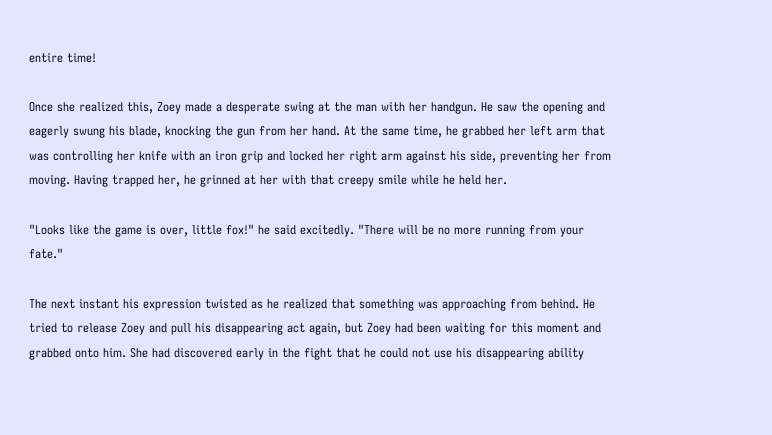entire time!

Once she realized this, Zoey made a desperate swing at the man with her handgun. He saw the opening and eagerly swung his blade, knocking the gun from her hand. At the same time, he grabbed her left arm that was controlling her knife with an iron grip and locked her right arm against his side, preventing her from moving. Having trapped her, he grinned at her with that creepy smile while he held her.

"Looks like the game is over, little fox!" he said excitedly. "There will be no more running from your fate."

The next instant his expression twisted as he realized that something was approaching from behind. He tried to release Zoey and pull his disappearing act again, but Zoey had been waiting for this moment and grabbed onto him. She had discovered early in the fight that he could not use his disappearing ability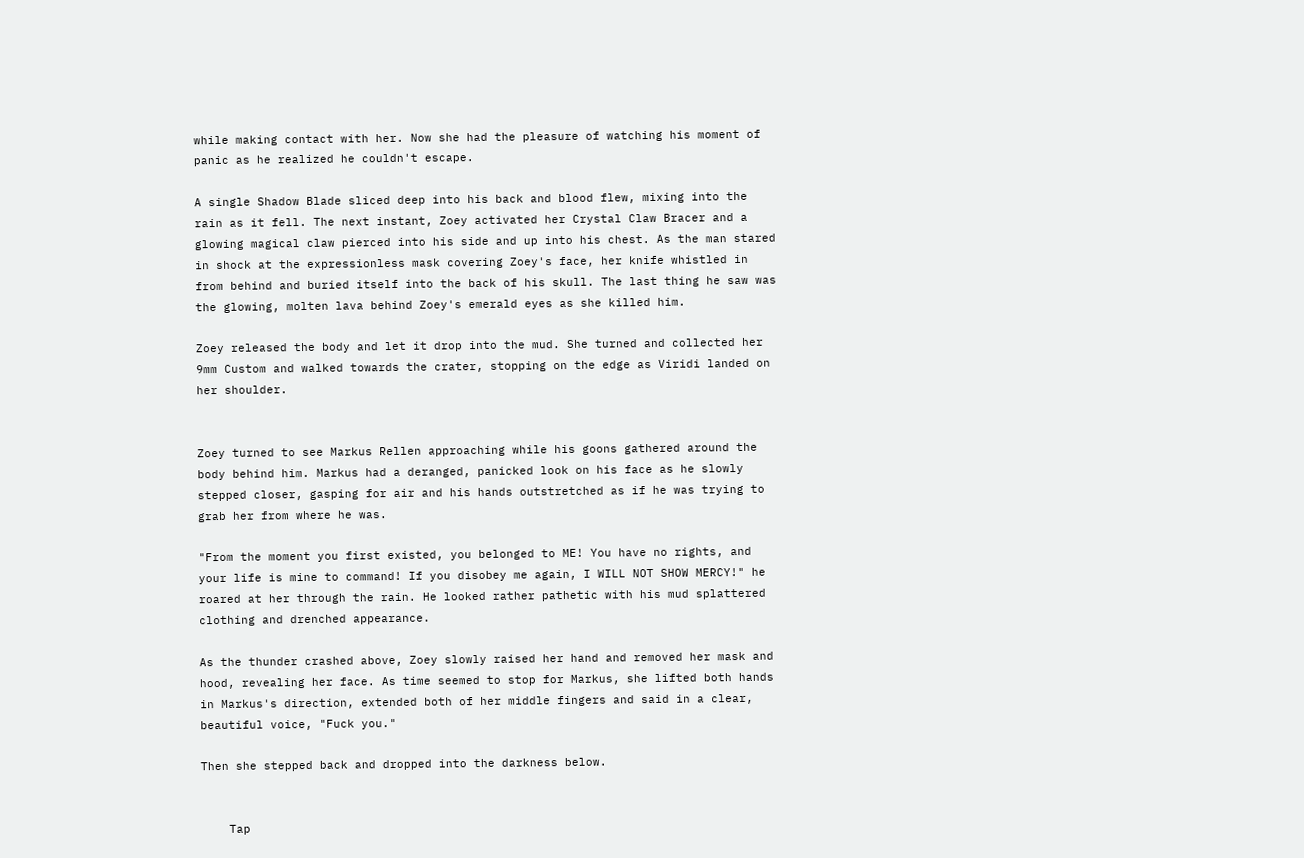while making contact with her. Now she had the pleasure of watching his moment of panic as he realized he couldn't escape.

A single Shadow Blade sliced deep into his back and blood flew, mixing into the rain as it fell. The next instant, Zoey activated her Crystal Claw Bracer and a glowing magical claw pierced into his side and up into his chest. As the man stared in shock at the expressionless mask covering Zoey's face, her knife whistled in from behind and buried itself into the back of his skull. The last thing he saw was the glowing, molten lava behind Zoey's emerald eyes as she killed him.

Zoey released the body and let it drop into the mud. She turned and collected her 9mm Custom and walked towards the crater, stopping on the edge as Viridi landed on her shoulder.


Zoey turned to see Markus Rellen approaching while his goons gathered around the body behind him. Markus had a deranged, panicked look on his face as he slowly stepped closer, gasping for air and his hands outstretched as if he was trying to grab her from where he was.

"From the moment you first existed, you belonged to ME! You have no rights, and your life is mine to command! If you disobey me again, I WILL NOT SHOW MERCY!" he roared at her through the rain. He looked rather pathetic with his mud splattered clothing and drenched appearance.

As the thunder crashed above, Zoey slowly raised her hand and removed her mask and hood, revealing her face. As time seemed to stop for Markus, she lifted both hands in Markus's direction, extended both of her middle fingers and said in a clear, beautiful voice, "Fuck you."

Then she stepped back and dropped into the darkness below.


    Tap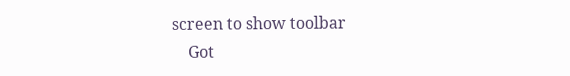screen to show toolbar
    Got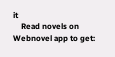it
    Read novels on Webnovel app to get: